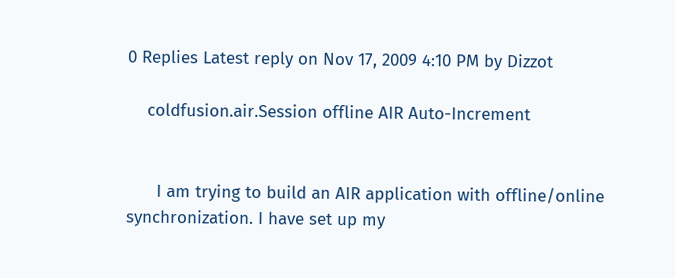0 Replies Latest reply on Nov 17, 2009 4:10 PM by Dizzot

    coldfusion.air.Session offline AIR Auto-Increment


      I am trying to build an AIR application with offline/online synchronization. I have set up my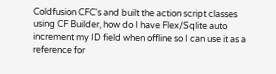Coldfusion CFC's and built the action script classes using CF Builder, how do I have Flex/Sqlite auto increment my ID field when offline so I can use it as a reference for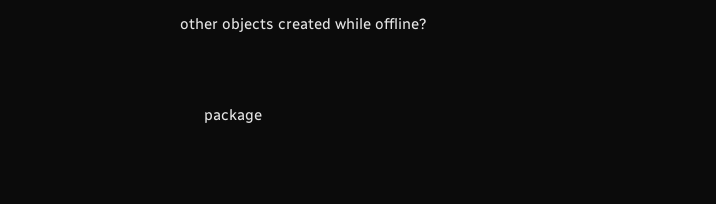other objects created while offline?


      package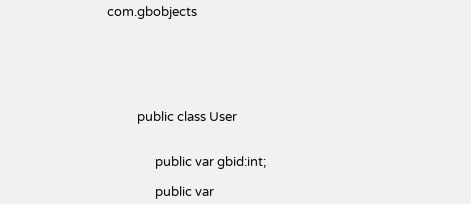com.gbobjects






          public class User


                public var gbid:int;

                public var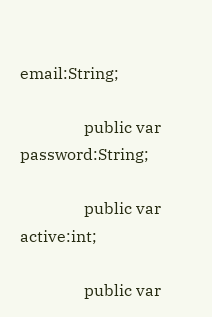email:String;

                public var password:String;

                public var active:int;

                public var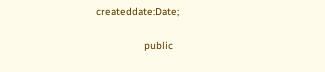createddate:Date;

                public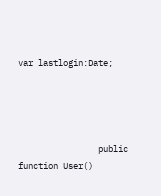var lastlogin:Date;




                public function User()